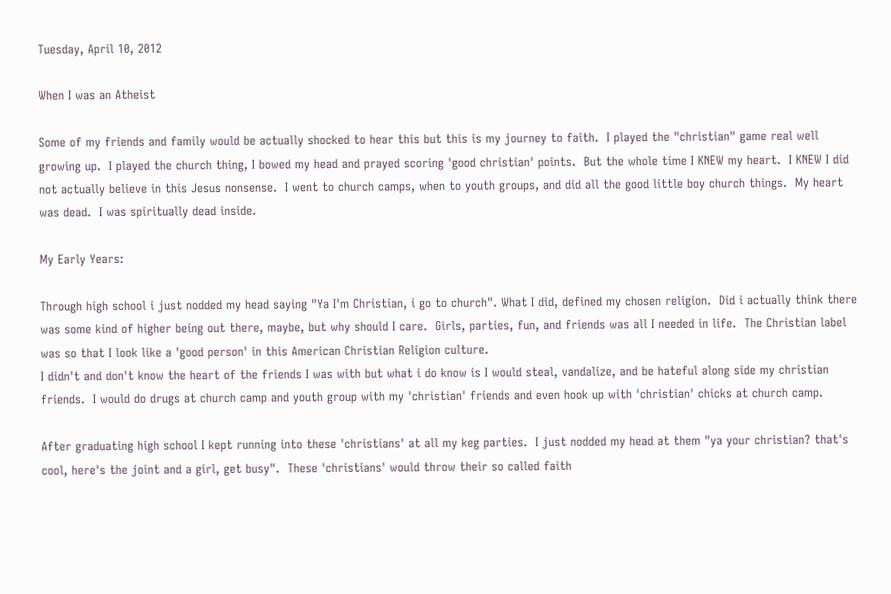Tuesday, April 10, 2012

When I was an Atheist

Some of my friends and family would be actually shocked to hear this but this is my journey to faith.  I played the "christian" game real well growing up.  I played the church thing, I bowed my head and prayed scoring 'good christian' points.  But the whole time I KNEW my heart.  I KNEW I did not actually believe in this Jesus nonsense.  I went to church camps, when to youth groups, and did all the good little boy church things.  My heart was dead.  I was spiritually dead inside.

My Early Years:

Through high school i just nodded my head saying "Ya I'm Christian, i go to church". What I did, defined my chosen religion.  Did i actually think there was some kind of higher being out there, maybe, but why should I care.  Girls, parties, fun, and friends was all I needed in life.  The Christian label was so that I look like a 'good person' in this American Christian Religion culture.
I didn't and don't know the heart of the friends I was with but what i do know is I would steal, vandalize, and be hateful along side my christian friends.  I would do drugs at church camp and youth group with my 'christian' friends and even hook up with 'christian' chicks at church camp.

After graduating high school I kept running into these 'christians' at all my keg parties.  I just nodded my head at them "ya your christian? that's cool, here's the joint and a girl, get busy".  These 'christians' would throw their so called faith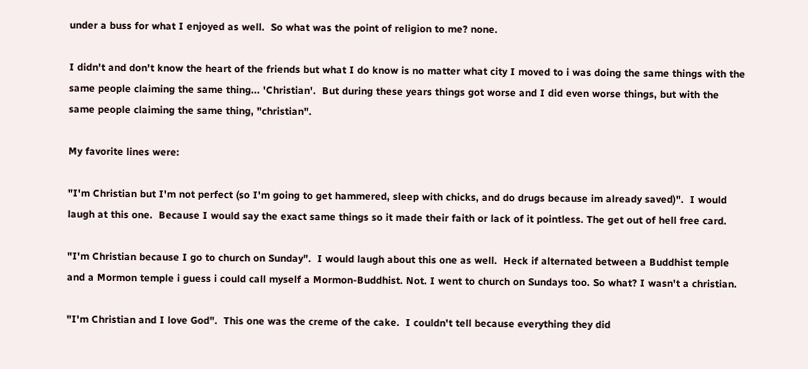under a buss for what I enjoyed as well.  So what was the point of religion to me? none.

I didn't and don't know the heart of the friends but what I do know is no matter what city I moved to i was doing the same things with the same people claiming the same thing... 'Christian'.  But during these years things got worse and I did even worse things, but with the same people claiming the same thing, "christian".

My favorite lines were:

"I'm Christian but I'm not perfect (so I'm going to get hammered, sleep with chicks, and do drugs because im already saved)".  I would laugh at this one.  Because I would say the exact same things so it made their faith or lack of it pointless. The get out of hell free card.

"I'm Christian because I go to church on Sunday".  I would laugh about this one as well.  Heck if alternated between a Buddhist temple and a Mormon temple i guess i could call myself a Mormon-Buddhist. Not. I went to church on Sundays too. So what? I wasn't a christian.

"I'm Christian and I love God".  This one was the creme of the cake.  I couldn't tell because everything they did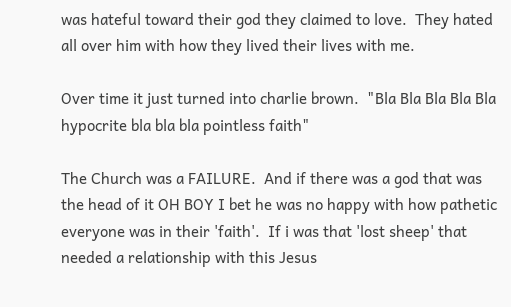was hateful toward their god they claimed to love.  They hated all over him with how they lived their lives with me.

Over time it just turned into charlie brown.  "Bla Bla Bla Bla Bla hypocrite bla bla bla pointless faith"

The Church was a FAILURE.  And if there was a god that was the head of it OH BOY I bet he was no happy with how pathetic everyone was in their 'faith'.  If i was that 'lost sheep' that needed a relationship with this Jesus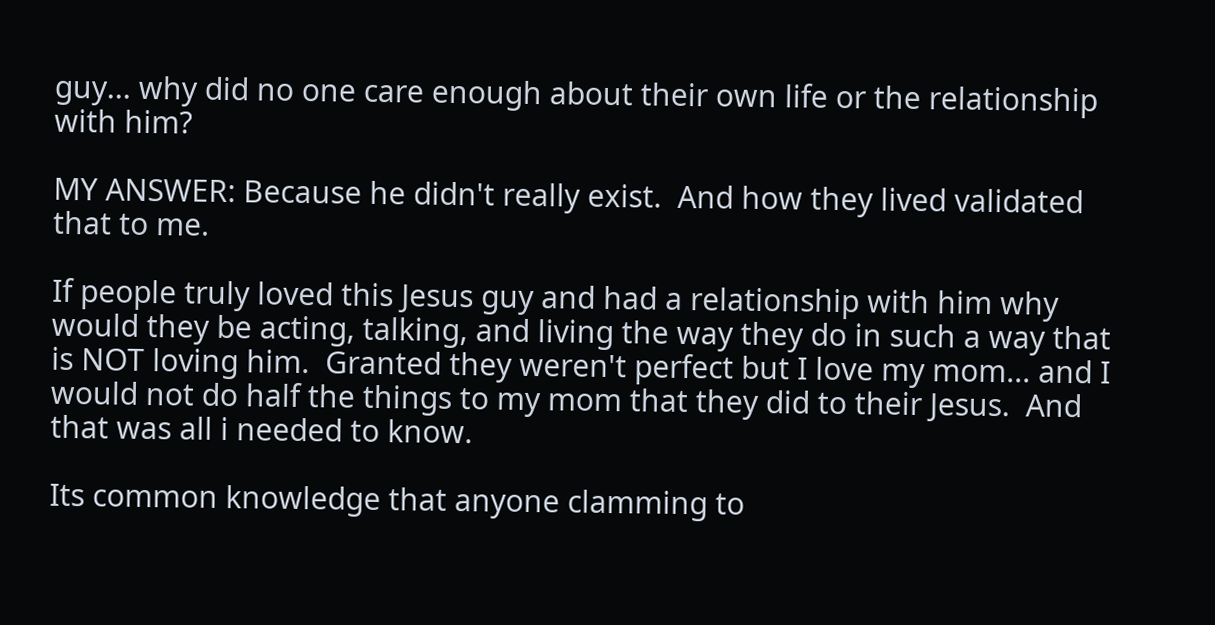guy... why did no one care enough about their own life or the relationship with him?

MY ANSWER: Because he didn't really exist.  And how they lived validated that to me.

If people truly loved this Jesus guy and had a relationship with him why would they be acting, talking, and living the way they do in such a way that is NOT loving him.  Granted they weren't perfect but I love my mom... and I would not do half the things to my mom that they did to their Jesus.  And that was all i needed to know.

Its common knowledge that anyone clamming to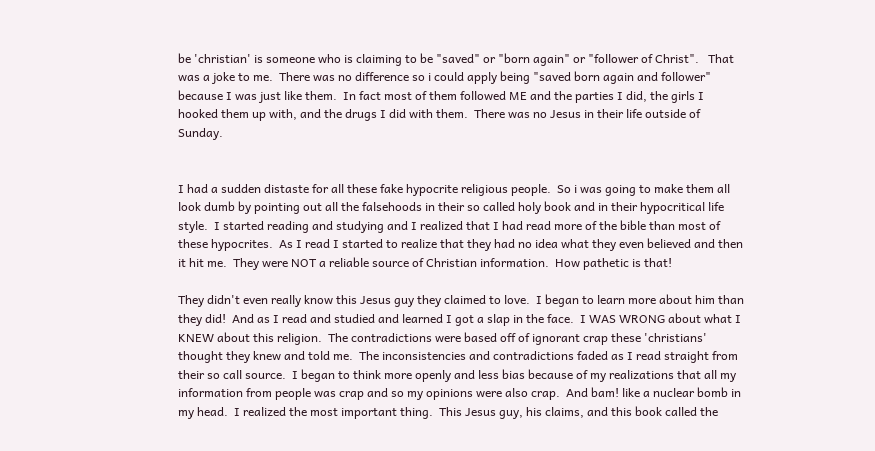be 'christian' is someone who is claiming to be "saved" or "born again" or "follower of Christ".   That was a joke to me.  There was no difference so i could apply being "saved born again and follower" because I was just like them.  In fact most of them followed ME and the parties I did, the girls I hooked them up with, and the drugs I did with them.  There was no Jesus in their life outside of Sunday.


I had a sudden distaste for all these fake hypocrite religious people.  So i was going to make them all look dumb by pointing out all the falsehoods in their so called holy book and in their hypocritical life style.  I started reading and studying and I realized that I had read more of the bible than most of these hypocrites.  As I read I started to realize that they had no idea what they even believed and then it hit me.  They were NOT a reliable source of Christian information.  How pathetic is that!

They didn't even really know this Jesus guy they claimed to love.  I began to learn more about him than they did!  And as I read and studied and learned I got a slap in the face.  I WAS WRONG about what I KNEW about this religion.  The contradictions were based off of ignorant crap these 'christians' thought they knew and told me.  The inconsistencies and contradictions faded as I read straight from their so call source.  I began to think more openly and less bias because of my realizations that all my information from people was crap and so my opinions were also crap.  And bam! like a nuclear bomb in my head.  I realized the most important thing.  This Jesus guy, his claims, and this book called the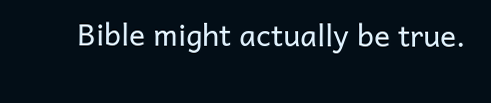Bible might actually be true.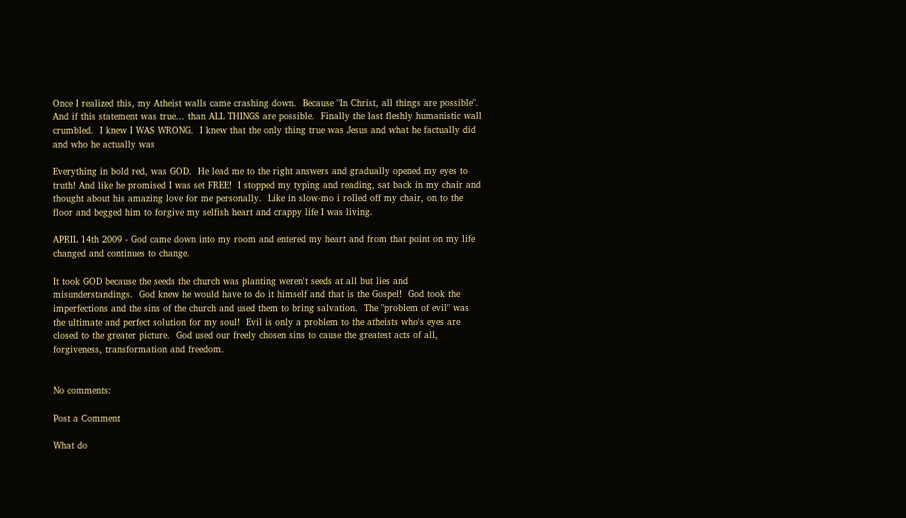Once I realized this, my Atheist walls came crashing down.  Because "In Christ, all things are possible".  And if this statement was true... than ALL THINGS are possible.  Finally the last fleshly humanistic wall crumbled.  I knew I WAS WRONG.  I knew that the only thing true was Jesus and what he factually did and who he actually was

Everything in bold red, was GOD.  He lead me to the right answers and gradually opened my eyes to truth! And like he promised I was set FREE!  I stopped my typing and reading, sat back in my chair and thought about his amazing love for me personally.  Like in slow-mo i rolled off my chair, on to the floor and begged him to forgive my selfish heart and crappy life I was living.

APRIL 14th 2009 - God came down into my room and entered my heart and from that point on my life changed and continues to change.

It took GOD because the seeds the church was planting weren't seeds at all but lies and misunderstandings.  God knew he would have to do it himself and that is the Gospel!  God took the imperfections and the sins of the church and used them to bring salvation.  The "problem of evil" was the ultimate and perfect solution for my soul!  Evil is only a problem to the atheists who's eyes are closed to the greater picture.  God used our freely chosen sins to cause the greatest acts of all, forgiveness, transformation and freedom.


No comments:

Post a Comment

What do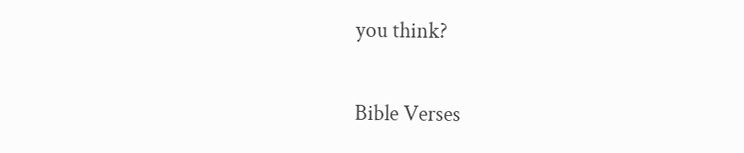you think?

Bible Verses